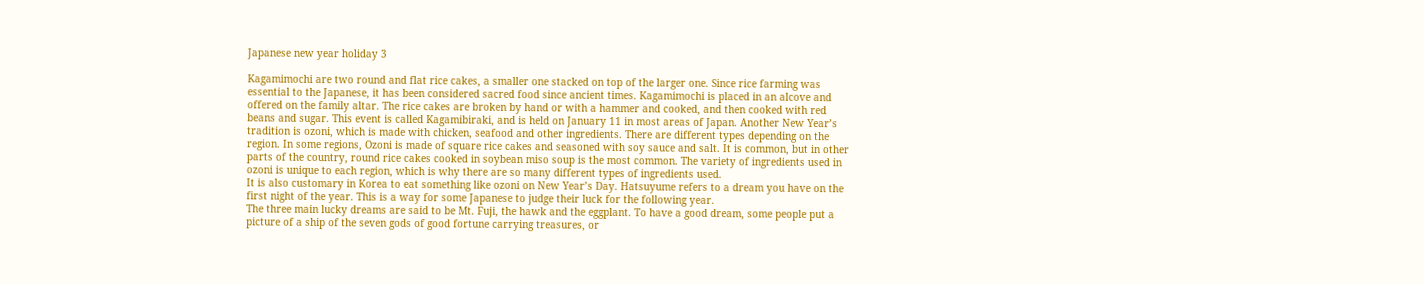Japanese new year holiday 3

Kagamimochi are two round and flat rice cakes, a smaller one stacked on top of the larger one. Since rice farming was essential to the Japanese, it has been considered sacred food since ancient times. Kagamimochi is placed in an alcove and offered on the family altar. The rice cakes are broken by hand or with a hammer and cooked, and then cooked with red beans and sugar. This event is called Kagamibiraki, and is held on January 11 in most areas of Japan. Another New Year’s tradition is ozoni, which is made with chicken, seafood and other ingredients. There are different types depending on the region. In some regions, Ozoni is made of square rice cakes and seasoned with soy sauce and salt. It is common, but in other parts of the country, round rice cakes cooked in soybean miso soup is the most common. The variety of ingredients used in ozoni is unique to each region, which is why there are so many different types of ingredients used.
It is also customary in Korea to eat something like ozoni on New Year’s Day. Hatsuyume refers to a dream you have on the first night of the year. This is a way for some Japanese to judge their luck for the following year.
The three main lucky dreams are said to be Mt. Fuji, the hawk and the eggplant. To have a good dream, some people put a picture of a ship of the seven gods of good fortune carrying treasures, or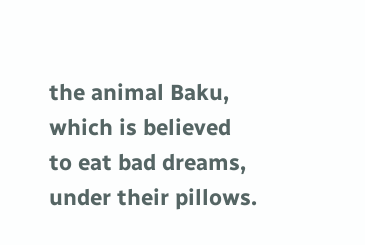the animal Baku, which is believed to eat bad dreams, under their pillows.